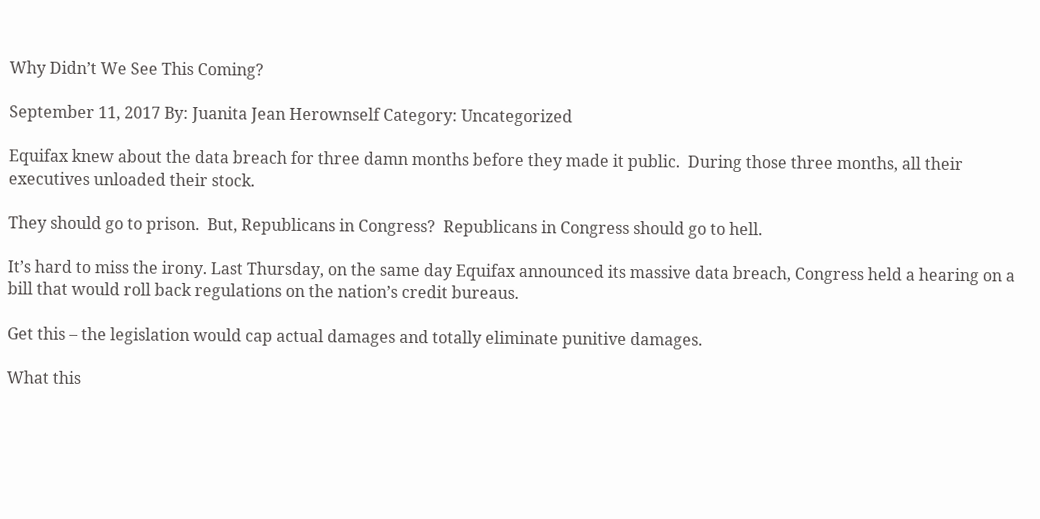Why Didn’t We See This Coming?

September 11, 2017 By: Juanita Jean Herownself Category: Uncategorized

Equifax knew about the data breach for three damn months before they made it public.  During those three months, all their executives unloaded their stock.

They should go to prison.  But, Republicans in Congress?  Republicans in Congress should go to hell.

It’s hard to miss the irony. Last Thursday, on the same day Equifax announced its massive data breach, Congress held a hearing on a bill that would roll back regulations on the nation’s credit bureaus.

Get this – the legislation would cap actual damages and totally eliminate punitive damages.

What this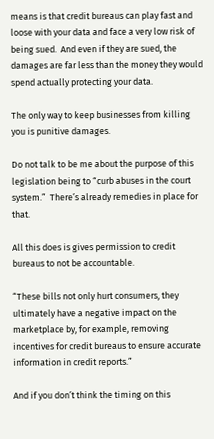means is that credit bureaus can play fast and loose with your data and face a very low risk of being sued.  And even if they are sued, the damages are far less than the money they would spend actually protecting your data.

The only way to keep businesses from killing you is punitive damages.

Do not talk to be me about the purpose of this legislation being to “curb abuses in the court system.”  There’s already remedies in place for that.

All this does is gives permission to credit bureaus to not be accountable.

“These bills not only hurt consumers, they ultimately have a negative impact on the marketplace by, for example, removing incentives for credit bureaus to ensure accurate information in credit reports.”

And if you don’t think the timing on this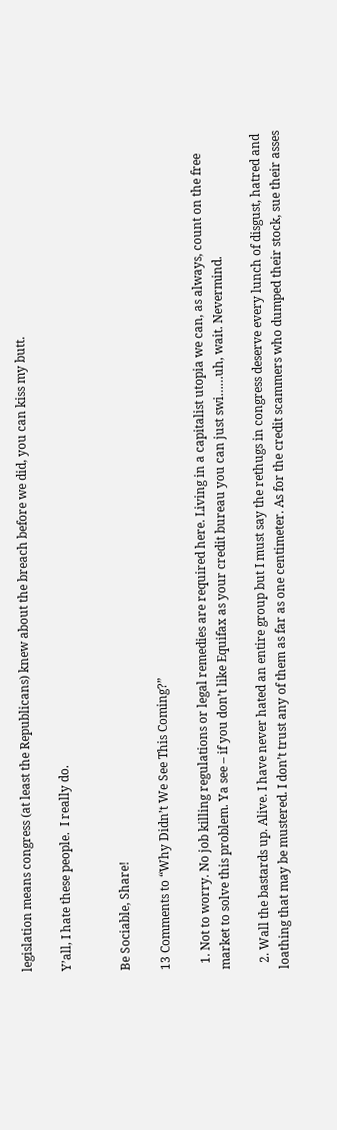legislation means congress (at least the Republicans) knew about the breach before we did, you can kiss my butt.

Y’all, I hate these people.  I really do.


Be Sociable, Share!

13 Comments to “Why Didn’t We See This Coming?”

  1. Not to worry. No job killing regulations or legal remedies are required here. Living in a capitalist utopia we can, as always, count on the free market to solve this problem. Ya see – if you don’t like Equifax as your credit bureau you can just swi……uh, wait. Nevermind.

  2. Wall the bastards up. Alive. I have never hated an entire group but I must say the rethugs in congress deserve every lunch of disgust, hatred and loathing that may be mustered. I don’t trust any of them as far as one centimeter. As for the credit scammers who dumped their stock, sue their asses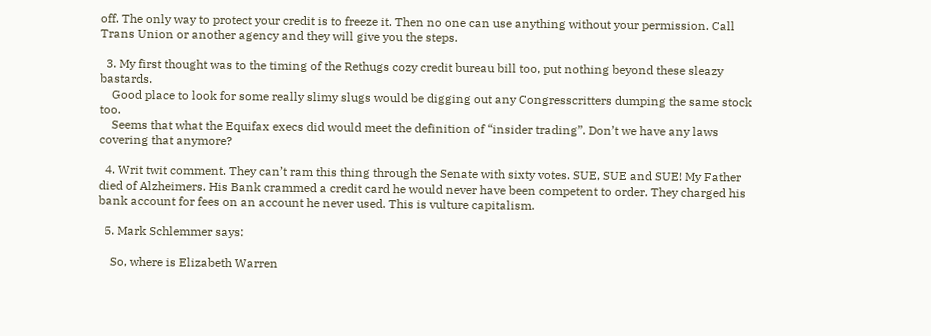off. The only way to protect your credit is to freeze it. Then no one can use anything without your permission. Call Trans Union or another agency and they will give you the steps.

  3. My first thought was to the timing of the Rethugs cozy credit bureau bill too, put nothing beyond these sleazy bastards.
    Good place to look for some really slimy slugs would be digging out any Congresscritters dumping the same stock too.
    Seems that what the Equifax execs did would meet the definition of “insider trading”. Don’t we have any laws covering that anymore?

  4. Writ twit comment. They can’t ram this thing through the Senate with sixty votes. SUE, SUE and SUE! My Father died of Alzheimers. His Bank crammed a credit card he would never have been competent to order. They charged his bank account for fees on an account he never used. This is vulture capitalism.

  5. Mark Schlemmer says:

    So, where is Elizabeth Warren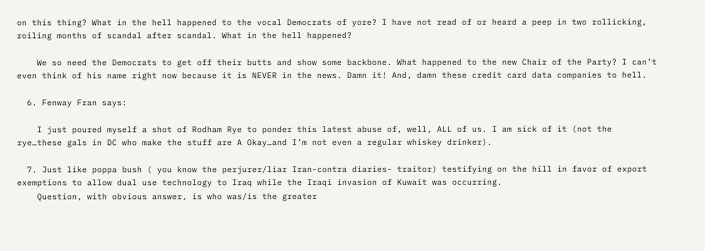on this thing? What in the hell happened to the vocal Democrats of yore? I have not read of or heard a peep in two rollicking, roiling months of scandal after scandal. What in the hell happened?

    We so need the Democrats to get off their butts and show some backbone. What happened to the new Chair of the Party? I can’t even think of his name right now because it is NEVER in the news. Damn it! And, damn these credit card data companies to hell.

  6. Fenway Fran says:

    I just poured myself a shot of Rodham Rye to ponder this latest abuse of, well, ALL of us. I am sick of it (not the rye…these gals in DC who make the stuff are A Okay…and I’m not even a regular whiskey drinker).

  7. Just like poppa bush ( you know the perjurer/liar Iran-contra diaries- traitor) testifying on the hill in favor of export exemptions to allow dual use technology to Iraq while the Iraqi invasion of Kuwait was occurring.
    Question, with obvious answer, is who was/is the greater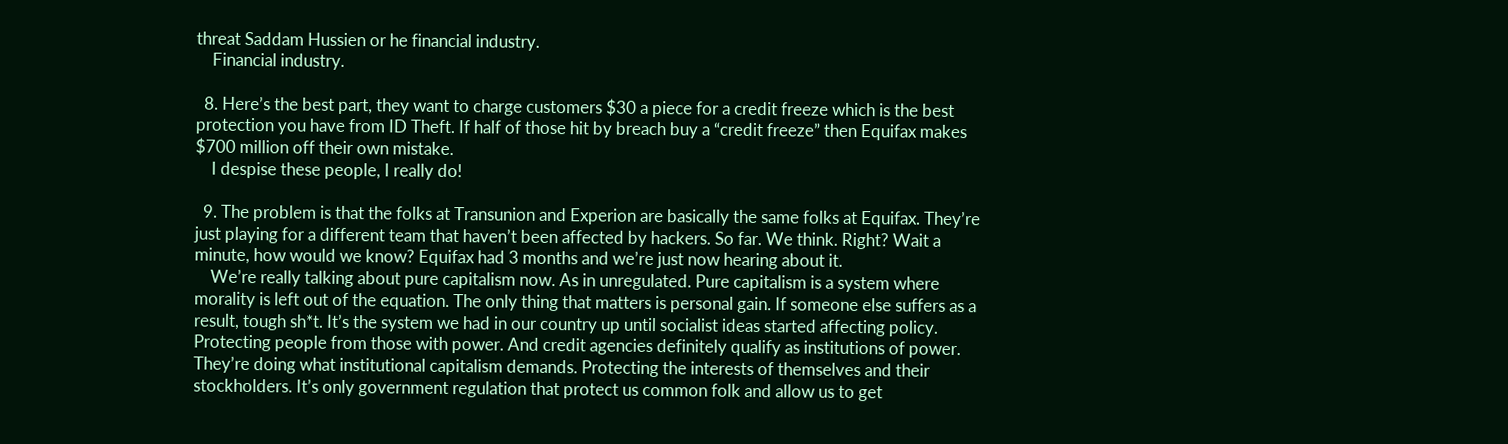threat Saddam Hussien or he financial industry.
    Financial industry.

  8. Here’s the best part, they want to charge customers $30 a piece for a credit freeze which is the best protection you have from ID Theft. If half of those hit by breach buy a “credit freeze” then Equifax makes $700 million off their own mistake.
    I despise these people, I really do!

  9. The problem is that the folks at Transunion and Experion are basically the same folks at Equifax. They’re just playing for a different team that haven’t been affected by hackers. So far. We think. Right? Wait a minute, how would we know? Equifax had 3 months and we’re just now hearing about it.
    We’re really talking about pure capitalism now. As in unregulated. Pure capitalism is a system where morality is left out of the equation. The only thing that matters is personal gain. If someone else suffers as a result, tough sh*t. It’s the system we had in our country up until socialist ideas started affecting policy. Protecting people from those with power. And credit agencies definitely qualify as institutions of power. They’re doing what institutional capitalism demands. Protecting the interests of themselves and their stockholders. It’s only government regulation that protect us common folk and allow us to get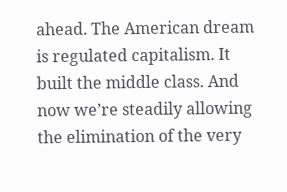ahead. The American dream is regulated capitalism. It built the middle class. And now we’re steadily allowing the elimination of the very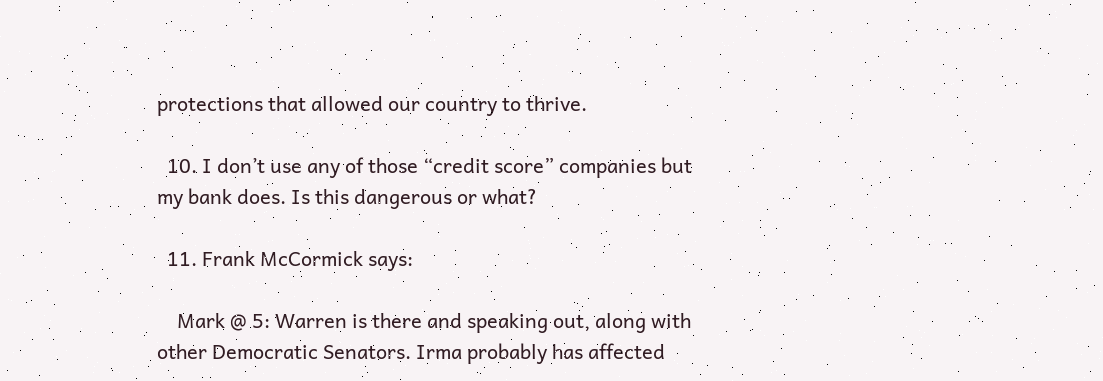protections that allowed our country to thrive.

  10. I don’t use any of those “credit score” companies but my bank does. Is this dangerous or what?

  11. Frank McCormick says:

    Mark @ 5: Warren is there and speaking out, along with other Democratic Senators. Irma probably has affected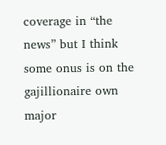coverage in “the news” but I think some onus is on the gajillionaire own major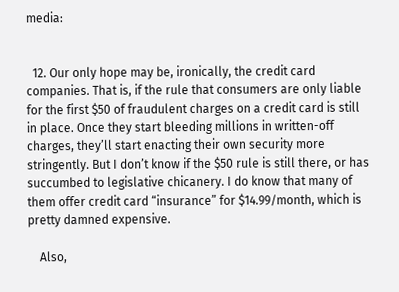media:


  12. Our only hope may be, ironically, the credit card companies. That is, if the rule that consumers are only liable for the first $50 of fraudulent charges on a credit card is still in place. Once they start bleeding millions in written-off charges, they’ll start enacting their own security more stringently. But I don’t know if the $50 rule is still there, or has succumbed to legislative chicanery. I do know that many of them offer credit card “insurance” for $14.99/month, which is pretty damned expensive.

    Also,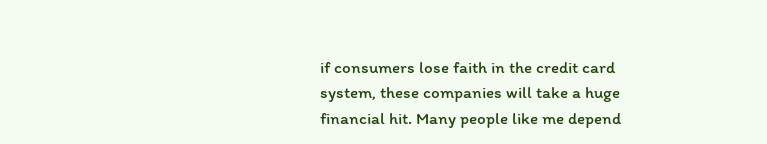if consumers lose faith in the credit card system, these companies will take a huge financial hit. Many people like me depend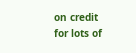on credit for lots of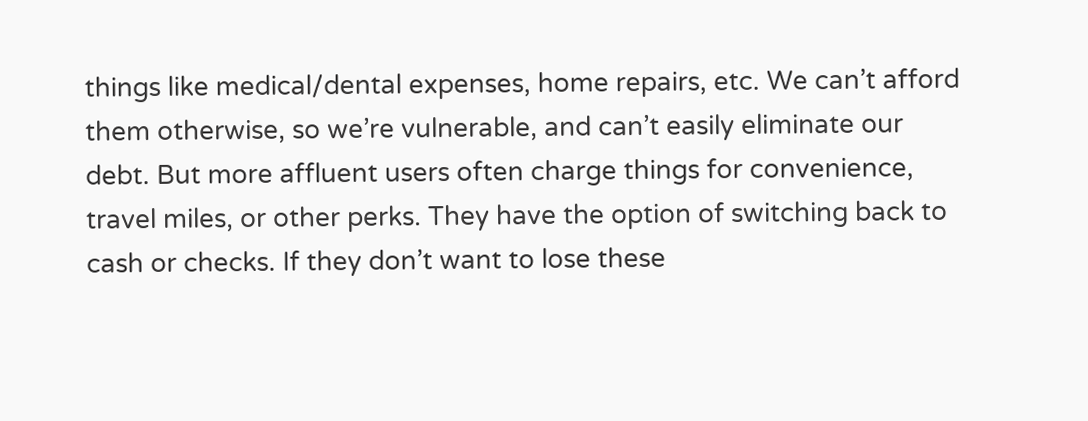things like medical/dental expenses, home repairs, etc. We can’t afford them otherwise, so we’re vulnerable, and can’t easily eliminate our debt. But more affluent users often charge things for convenience, travel miles, or other perks. They have the option of switching back to cash or checks. If they don’t want to lose these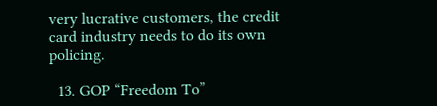very lucrative customers, the credit card industry needs to do its own policing.

  13. GOP “Freedom To”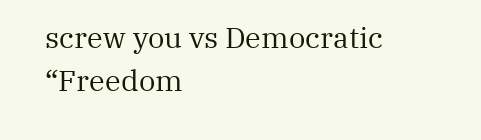screw you vs Democratic “Freedom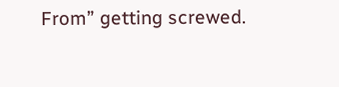From” getting screwed.